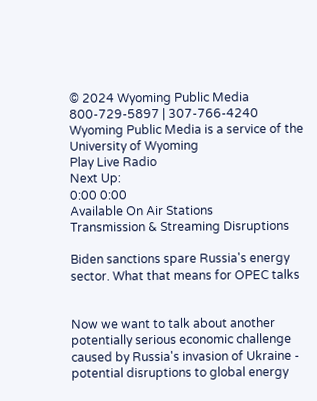© 2024 Wyoming Public Media
800-729-5897 | 307-766-4240
Wyoming Public Media is a service of the University of Wyoming
Play Live Radio
Next Up:
0:00 0:00
Available On Air Stations
Transmission & Streaming Disruptions

Biden sanctions spare Russia's energy sector. What that means for OPEC talks


Now we want to talk about another potentially serious economic challenge caused by Russia's invasion of Ukraine - potential disruptions to global energy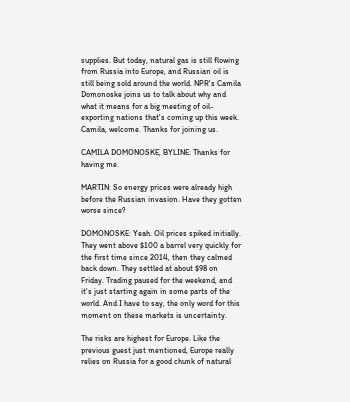supplies. But today, natural gas is still flowing from Russia into Europe, and Russian oil is still being sold around the world. NPR's Camila Domonoske joins us to talk about why and what it means for a big meeting of oil-exporting nations that's coming up this week. Camila, welcome. Thanks for joining us.

CAMILA DOMONOSKE, BYLINE: Thanks for having me.

MARTIN: So energy prices were already high before the Russian invasion. Have they gotten worse since?

DOMONOSKE: Yeah. Oil prices spiked initially. They went above $100 a barrel very quickly for the first time since 2014, then they calmed back down. They settled at about $98 on Friday. Trading paused for the weekend, and it's just starting again in some parts of the world. And I have to say, the only word for this moment on these markets is uncertainty.

The risks are highest for Europe. Like the previous guest just mentioned, Europe really relies on Russia for a good chunk of natural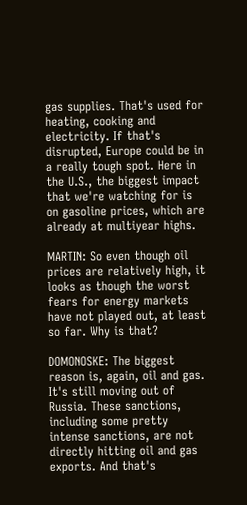gas supplies. That's used for heating, cooking and electricity. If that's disrupted, Europe could be in a really tough spot. Here in the U.S., the biggest impact that we're watching for is on gasoline prices, which are already at multiyear highs.

MARTIN: So even though oil prices are relatively high, it looks as though the worst fears for energy markets have not played out, at least so far. Why is that?

DOMONOSKE: The biggest reason is, again, oil and gas. It's still moving out of Russia. These sanctions, including some pretty intense sanctions, are not directly hitting oil and gas exports. And that's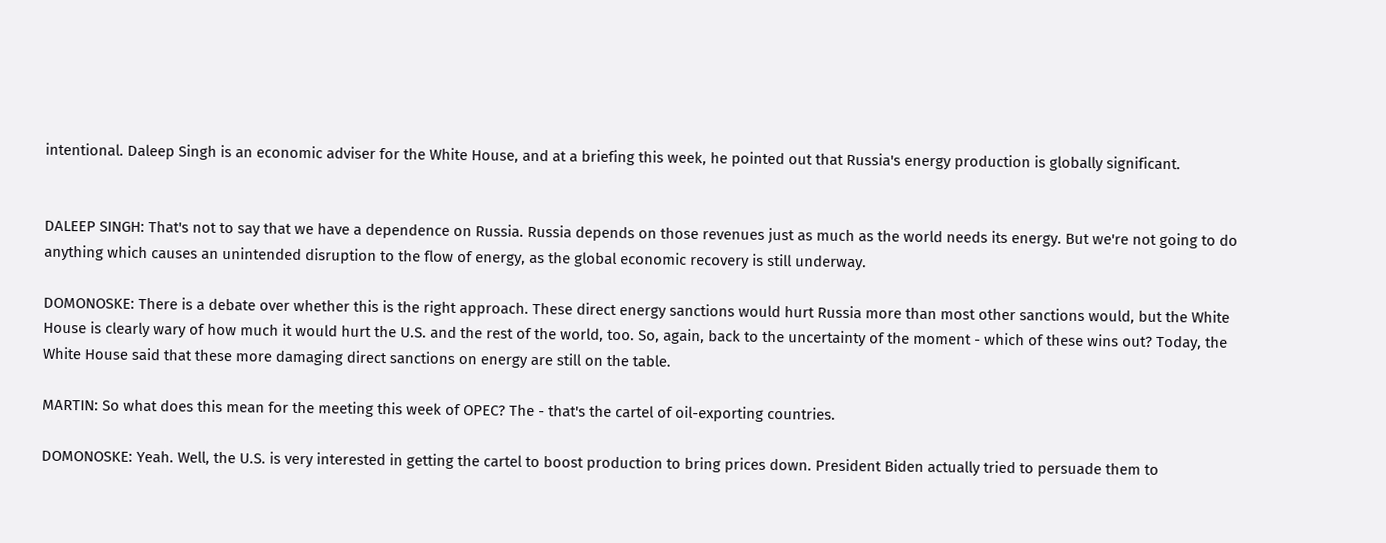intentional. Daleep Singh is an economic adviser for the White House, and at a briefing this week, he pointed out that Russia's energy production is globally significant.


DALEEP SINGH: That's not to say that we have a dependence on Russia. Russia depends on those revenues just as much as the world needs its energy. But we're not going to do anything which causes an unintended disruption to the flow of energy, as the global economic recovery is still underway.

DOMONOSKE: There is a debate over whether this is the right approach. These direct energy sanctions would hurt Russia more than most other sanctions would, but the White House is clearly wary of how much it would hurt the U.S. and the rest of the world, too. So, again, back to the uncertainty of the moment - which of these wins out? Today, the White House said that these more damaging direct sanctions on energy are still on the table.

MARTIN: So what does this mean for the meeting this week of OPEC? The - that's the cartel of oil-exporting countries.

DOMONOSKE: Yeah. Well, the U.S. is very interested in getting the cartel to boost production to bring prices down. President Biden actually tried to persuade them to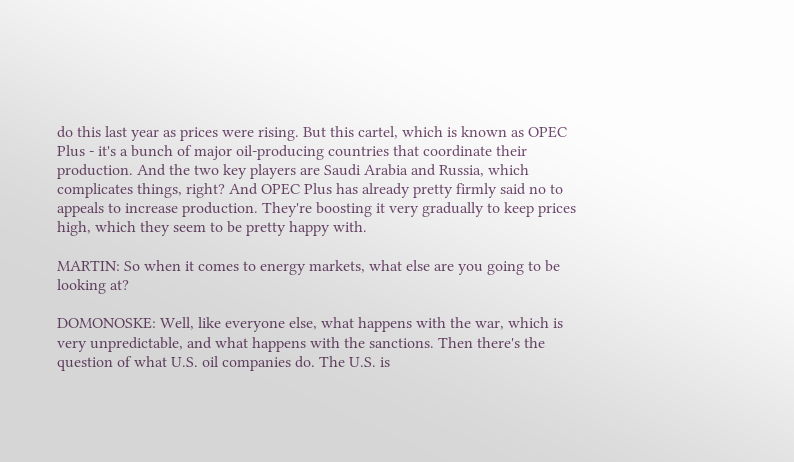do this last year as prices were rising. But this cartel, which is known as OPEC Plus - it's a bunch of major oil-producing countries that coordinate their production. And the two key players are Saudi Arabia and Russia, which complicates things, right? And OPEC Plus has already pretty firmly said no to appeals to increase production. They're boosting it very gradually to keep prices high, which they seem to be pretty happy with.

MARTIN: So when it comes to energy markets, what else are you going to be looking at?

DOMONOSKE: Well, like everyone else, what happens with the war, which is very unpredictable, and what happens with the sanctions. Then there's the question of what U.S. oil companies do. The U.S. is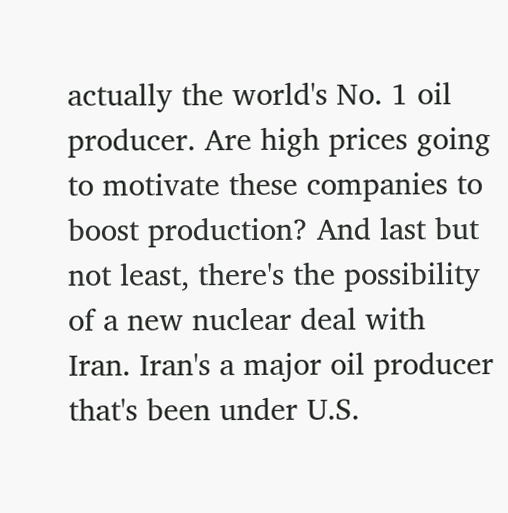actually the world's No. 1 oil producer. Are high prices going to motivate these companies to boost production? And last but not least, there's the possibility of a new nuclear deal with Iran. Iran's a major oil producer that's been under U.S.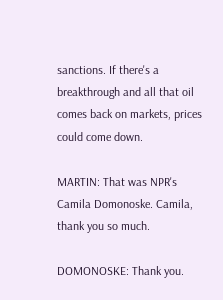sanctions. If there's a breakthrough and all that oil comes back on markets, prices could come down.

MARTIN: That was NPR's Camila Domonoske. Camila, thank you so much.

DOMONOSKE: Thank you.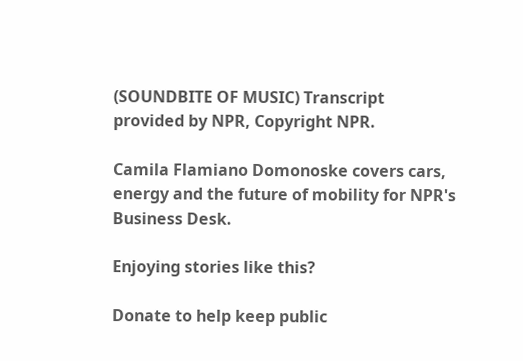(SOUNDBITE OF MUSIC) Transcript provided by NPR, Copyright NPR.

Camila Flamiano Domonoske covers cars, energy and the future of mobility for NPR's Business Desk.

Enjoying stories like this?

Donate to help keep public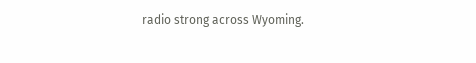radio strong across Wyoming.